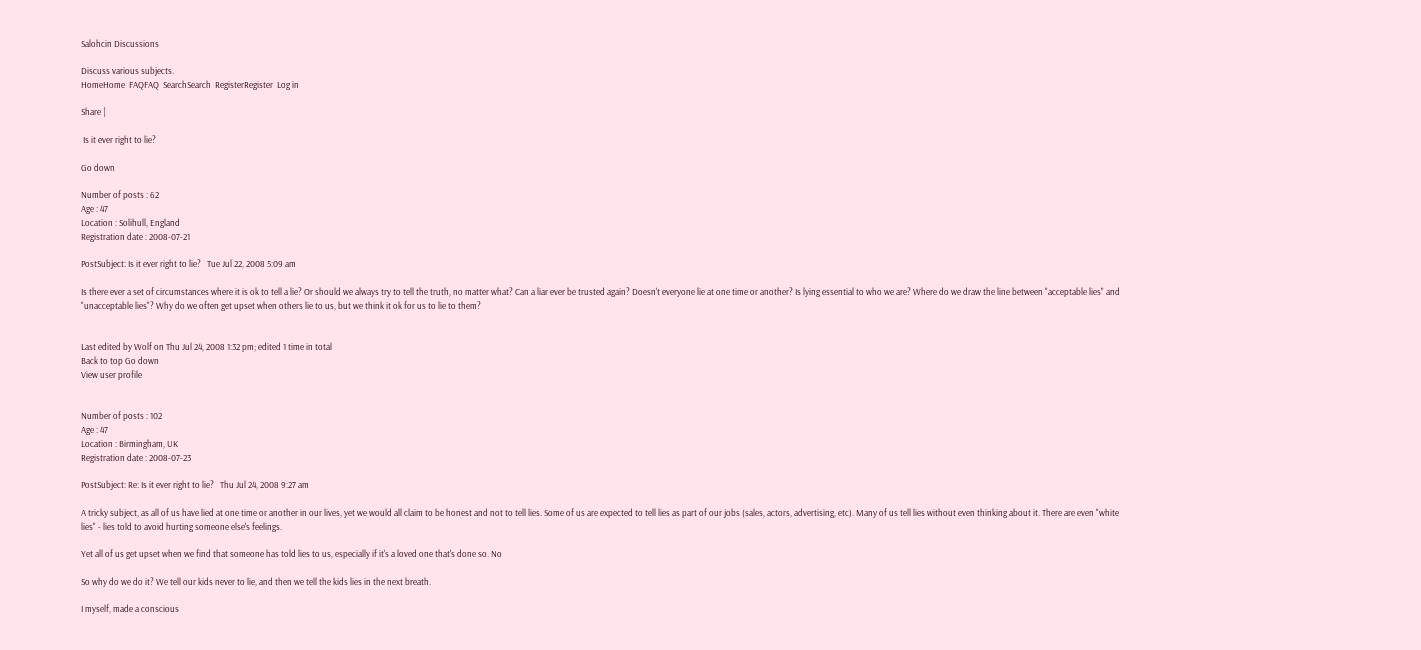Salohcin Discussions

Discuss various subjects.
HomeHome  FAQFAQ  SearchSearch  RegisterRegister  Log in

Share |

 Is it ever right to lie?

Go down

Number of posts : 62
Age : 47
Location : Solihull, England
Registration date : 2008-07-21

PostSubject: Is it ever right to lie?   Tue Jul 22, 2008 5:09 am

Is there ever a set of circumstances where it is ok to tell a lie? Or should we always try to tell the truth, no matter what? Can a liar ever be trusted again? Doesn't everyone lie at one time or another? Is lying essential to who we are? Where do we draw the line between "acceptable lies" and "unacceptable lies"? Why do we often get upset when others lie to us, but we think it ok for us to lie to them?


Last edited by Wolf on Thu Jul 24, 2008 1:32 pm; edited 1 time in total
Back to top Go down
View user profile


Number of posts : 102
Age : 47
Location : Birmingham, UK
Registration date : 2008-07-23

PostSubject: Re: Is it ever right to lie?   Thu Jul 24, 2008 9:27 am

A tricky subject, as all of us have lied at one time or another in our lives, yet we would all claim to be honest and not to tell lies. Some of us are expected to tell lies as part of our jobs (sales, actors, advertising, etc). Many of us tell lies without even thinking about it. There are even "white lies" - lies told to avoid hurting someone else's feelings.

Yet all of us get upset when we find that someone has told lies to us, especially if it's a loved one that's done so. No

So why do we do it? We tell our kids never to lie, and then we tell the kids lies in the next breath.

I myself, made a conscious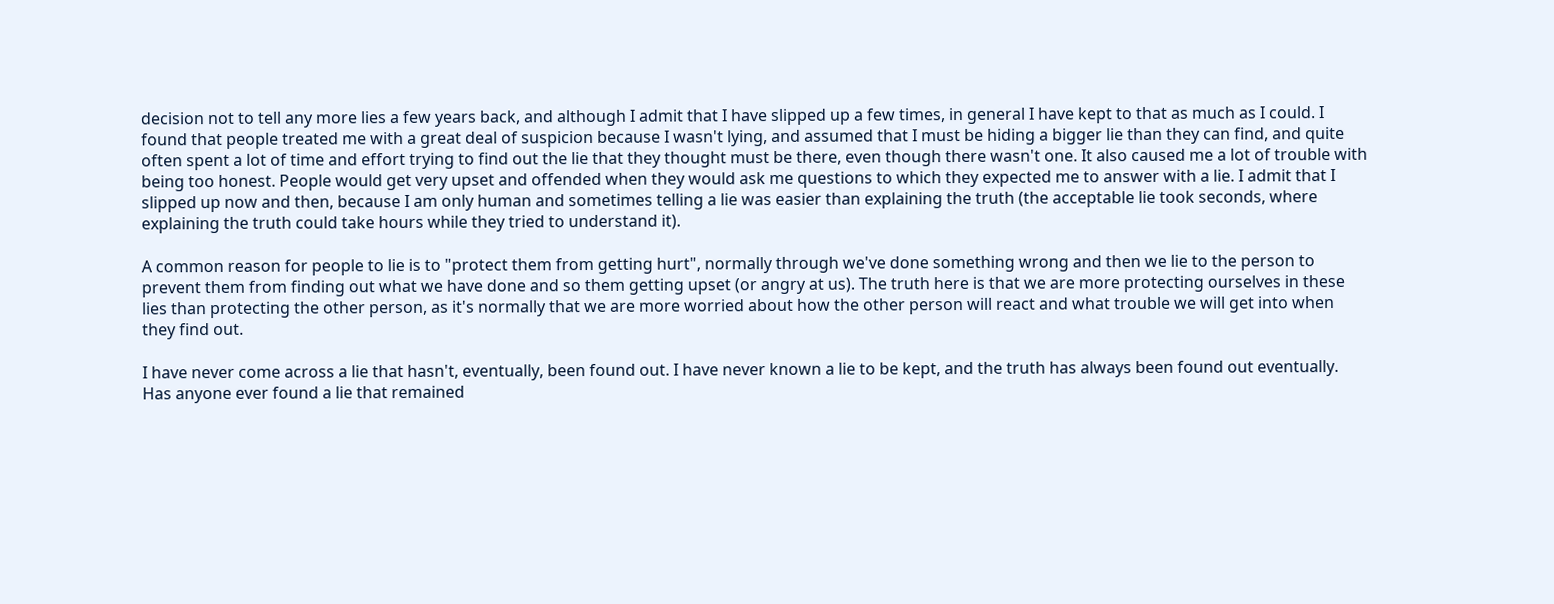decision not to tell any more lies a few years back, and although I admit that I have slipped up a few times, in general I have kept to that as much as I could. I found that people treated me with a great deal of suspicion because I wasn't lying, and assumed that I must be hiding a bigger lie than they can find, and quite often spent a lot of time and effort trying to find out the lie that they thought must be there, even though there wasn't one. It also caused me a lot of trouble with being too honest. People would get very upset and offended when they would ask me questions to which they expected me to answer with a lie. I admit that I slipped up now and then, because I am only human and sometimes telling a lie was easier than explaining the truth (the acceptable lie took seconds, where explaining the truth could take hours while they tried to understand it).

A common reason for people to lie is to "protect them from getting hurt", normally through we've done something wrong and then we lie to the person to prevent them from finding out what we have done and so them getting upset (or angry at us). The truth here is that we are more protecting ourselves in these lies than protecting the other person, as it's normally that we are more worried about how the other person will react and what trouble we will get into when they find out.

I have never come across a lie that hasn't, eventually, been found out. I have never known a lie to be kept, and the truth has always been found out eventually. Has anyone ever found a lie that remained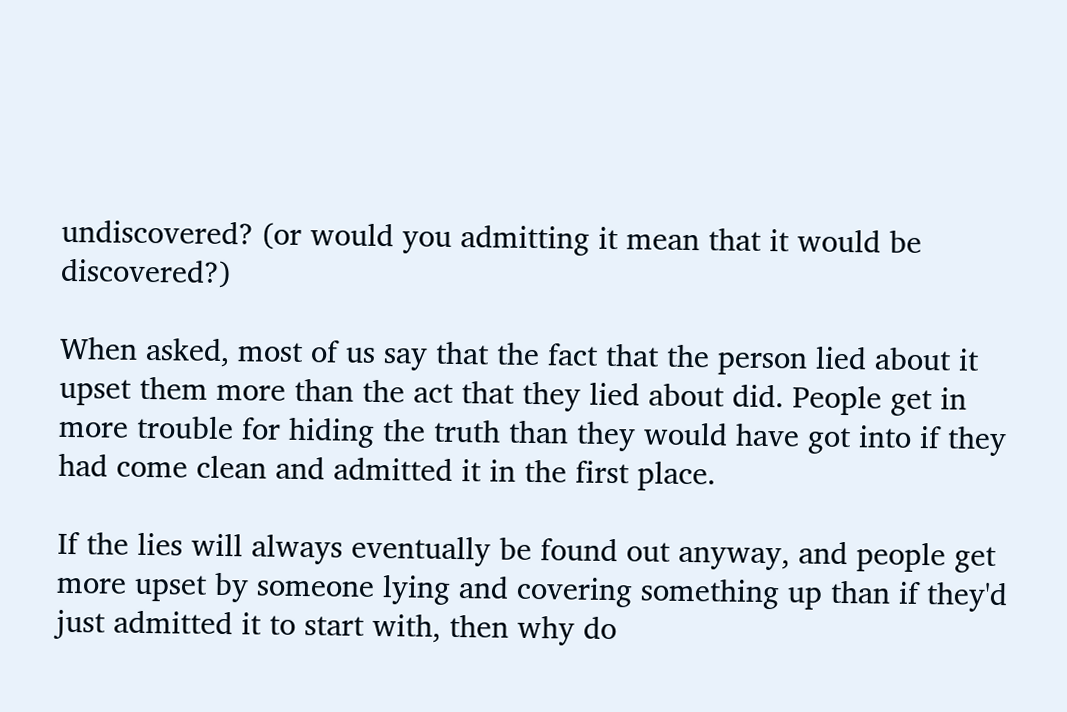undiscovered? (or would you admitting it mean that it would be discovered?)

When asked, most of us say that the fact that the person lied about it upset them more than the act that they lied about did. People get in more trouble for hiding the truth than they would have got into if they had come clean and admitted it in the first place.

If the lies will always eventually be found out anyway, and people get more upset by someone lying and covering something up than if they'd just admitted it to start with, then why do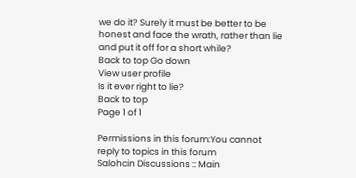we do it? Surely it must be better to be honest and face the wrath, rather than lie and put it off for a short while?
Back to top Go down
View user profile
Is it ever right to lie?
Back to top
Page 1 of 1

Permissions in this forum:You cannot reply to topics in this forum
Salohcin Discussions :: Main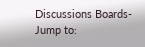Discussions Boards-
Jump to: